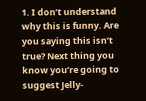1. I don’t understand why this is funny. Are you saying this isn’t true? Next thing you know you’re going to suggest Jelly-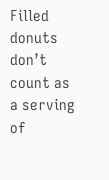Filled donuts don’t count as a serving of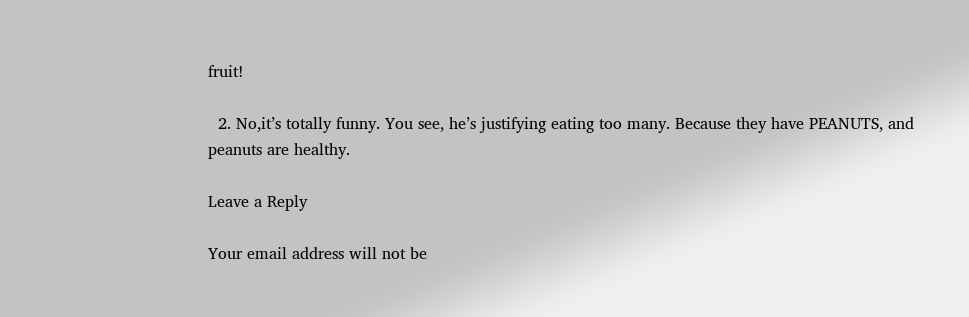fruit!

  2. No,it’s totally funny. You see, he’s justifying eating too many. Because they have PEANUTS, and peanuts are healthy.

Leave a Reply

Your email address will not be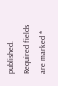published. Required fields are marked *